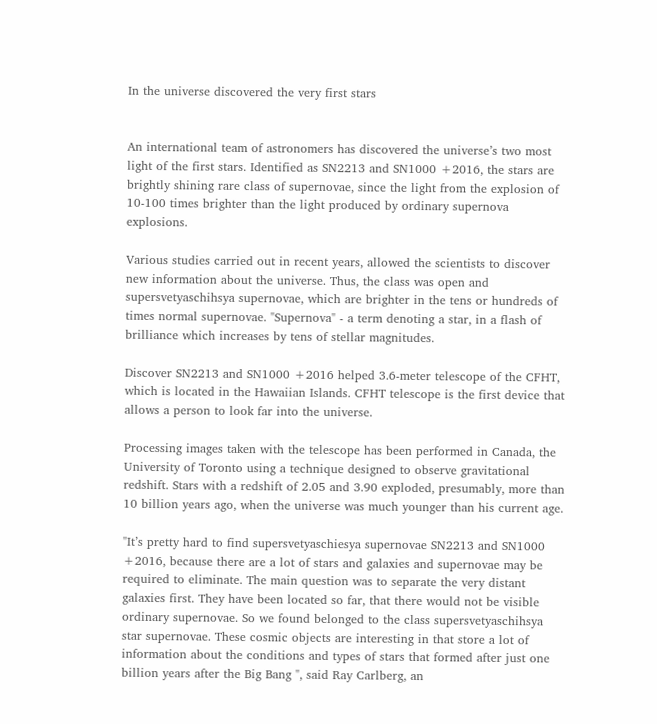In the universe discovered the very first stars


An international team of astronomers has discovered the universe’s two most light of the first stars. Identified as SN2213 and SN1000 +2016, the stars are brightly shining rare class of supernovae, since the light from the explosion of 10-100 times brighter than the light produced by ordinary supernova explosions.

Various studies carried out in recent years, allowed the scientists to discover new information about the universe. Thus, the class was open and supersvetyaschihsya supernovae, which are brighter in the tens or hundreds of times normal supernovae. "Supernova" - a term denoting a star, in a flash of brilliance which increases by tens of stellar magnitudes.

Discover SN2213 and SN1000 +2016 helped 3.6-meter telescope of the CFHT, which is located in the Hawaiian Islands. CFHT telescope is the first device that allows a person to look far into the universe.

Processing images taken with the telescope has been performed in Canada, the University of Toronto using a technique designed to observe gravitational redshift. Stars with a redshift of 2.05 and 3.90 exploded, presumably, more than 10 billion years ago, when the universe was much younger than his current age.

"It’s pretty hard to find supersvetyaschiesya supernovae SN2213 and SN1000 +2016, because there are a lot of stars and galaxies and supernovae may be required to eliminate. The main question was to separate the very distant galaxies first. They have been located so far, that there would not be visible ordinary supernovae. So we found belonged to the class supersvetyaschihsya star supernovae. These cosmic objects are interesting in that store a lot of information about the conditions and types of stars that formed after just one billion years after the Big Bang ", said Ray Carlberg, an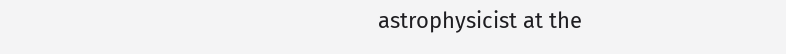astrophysicist at the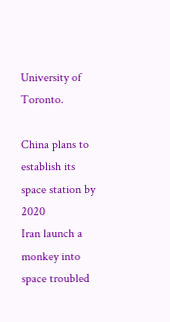University of Toronto.

China plans to establish its space station by 2020
Iran launch a monkey into space troubled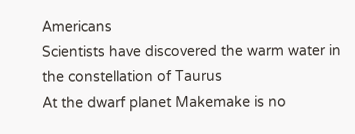Americans
Scientists have discovered the warm water in the constellation of Taurus
At the dwarf planet Makemake is no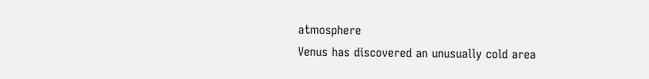atmosphere
Venus has discovered an unusually cold area